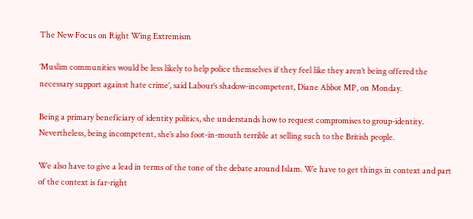The New Focus on Right Wing Extremism

‘Muslim communities would be less likely to help police themselves if they feel like they aren’t being offered the necessary support against hate crime’, said Labour’s shadow-incompetent, Diane Abbot MP, on Monday.

Being a primary beneficiary of identity politics, she understands how to request compromises to group-identity. Nevertheless, being incompetent, she’s also foot-in-mouth terrible at selling such to the British people.

We also have to give a lead in terms of the tone of the debate around Islam. We have to get things in context and part of the context is far-right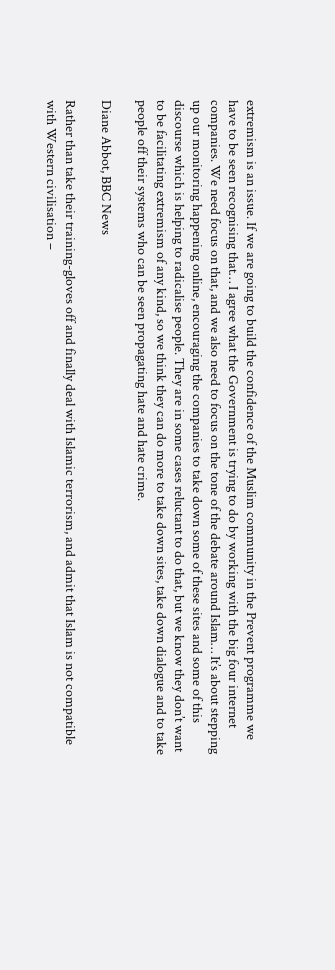extremism is an issue. If we are going to build the confidence of the Muslim community in the Prevent programme we have to be seen recognising that… I agree what the Government is trying to do by working with the big four internet companies. We need focus on that, and we also need to focus on the tone of the debate around Islam… It’s about stepping up our monitoring happening online, encouraging the companies to take down some of these sites and some of this discourse which is helping to radicalise people. They are in some cases reluctant to do that, but we know they don’t want to be facilitating extremism of any kind, so we think they can do more to take down sites, take down dialogue and to take people off their systems who can be seen propagating hate and hate crime.

Diane Abbot, BBC News

Rather than take their training-gloves off and finally deal with Islamic terrorism, and admit that Islam is not compatible with Western civilisation –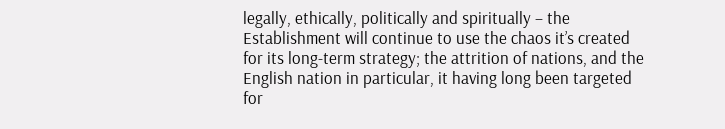legally, ethically, politically and spiritually – the Establishment will continue to use the chaos it’s created for its long-term strategy; the attrition of nations, and the English nation in particular, it having long been targeted for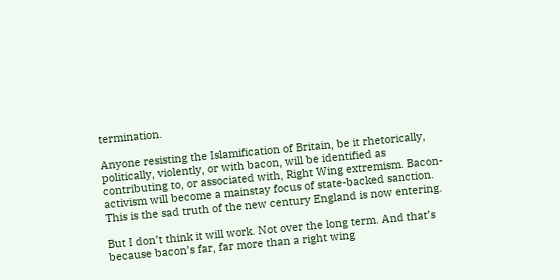termination.

Anyone resisting the Islamification of Britain, be it rhetorically, politically, violently, or with bacon, will be identified as contributing to, or associated with, Right Wing extremism. Bacon-activism will become a mainstay focus of state-backed sanction. This is the sad truth of the new century England is now entering.

But I don’t think it will work. Not over the long term. And that’s because bacon’s far, far more than a right wing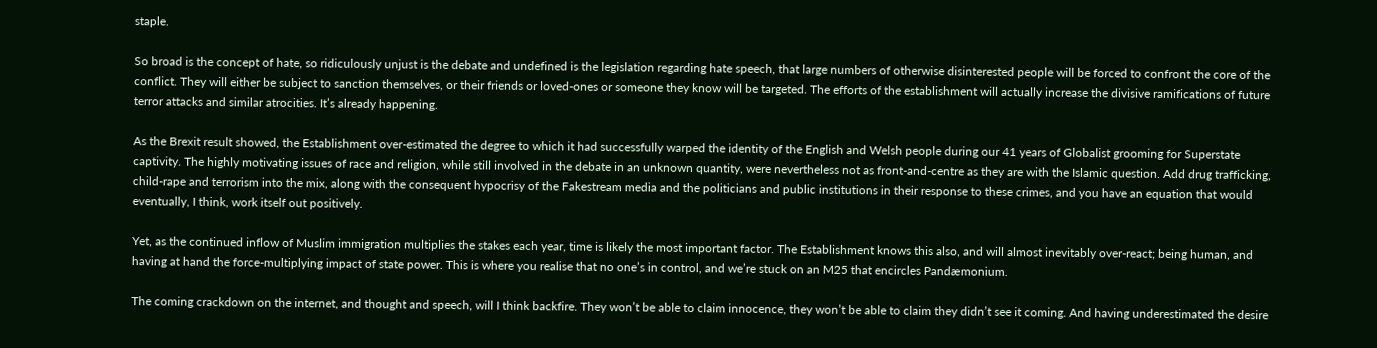staple.

So broad is the concept of hate, so ridiculously unjust is the debate and undefined is the legislation regarding hate speech, that large numbers of otherwise disinterested people will be forced to confront the core of the conflict. They will either be subject to sanction themselves, or their friends or loved-ones or someone they know will be targeted. The efforts of the establishment will actually increase the divisive ramifications of future terror attacks and similar atrocities. It’s already happening.

As the Brexit result showed, the Establishment over-estimated the degree to which it had successfully warped the identity of the English and Welsh people during our 41 years of Globalist grooming for Superstate captivity. The highly motivating issues of race and religion, while still involved in the debate in an unknown quantity, were nevertheless not as front-and-centre as they are with the Islamic question. Add drug trafficking, child-rape and terrorism into the mix, along with the consequent hypocrisy of the Fakestream media and the politicians and public institutions in their response to these crimes, and you have an equation that would eventually, I think, work itself out positively.

Yet, as the continued inflow of Muslim immigration multiplies the stakes each year, time is likely the most important factor. The Establishment knows this also, and will almost inevitably over-react; being human, and having at hand the force-multiplying impact of state power. This is where you realise that no one’s in control, and we’re stuck on an M25 that encircles Pandæmonium.

The coming crackdown on the internet, and thought and speech, will I think backfire. They won’t be able to claim innocence, they won’t be able to claim they didn’t see it coming. And having underestimated the desire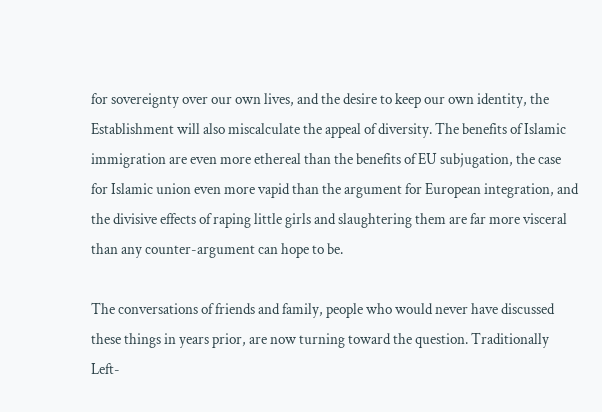for sovereignty over our own lives, and the desire to keep our own identity, the Establishment will also miscalculate the appeal of diversity. The benefits of Islamic immigration are even more ethereal than the benefits of EU subjugation, the case for Islamic union even more vapid than the argument for European integration, and the divisive effects of raping little girls and slaughtering them are far more visceral than any counter-argument can hope to be.

The conversations of friends and family, people who would never have discussed these things in years prior, are now turning toward the question. Traditionally Left-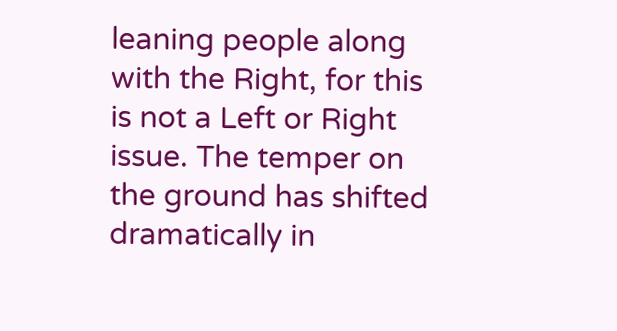leaning people along with the Right, for this is not a Left or Right issue. The temper on the ground has shifted dramatically in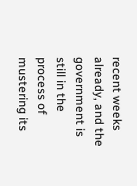recent weeks already, and the government is still in the process of mustering its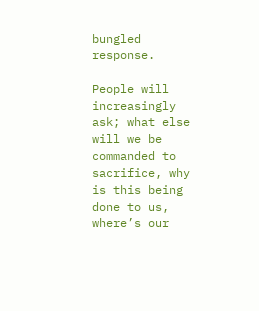bungled response.

People will increasingly ask; what else will we be commanded to sacrifice, why is this being done to us, where’s our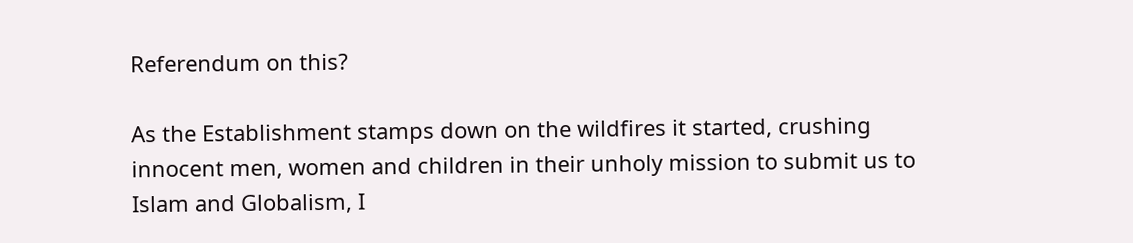Referendum on this?

As the Establishment stamps down on the wildfires it started, crushing innocent men, women and children in their unholy mission to submit us to Islam and Globalism, I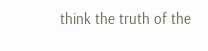think the truth of the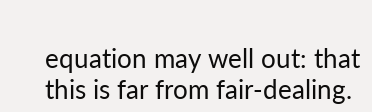equation may well out: that this is far from fair-dealing.